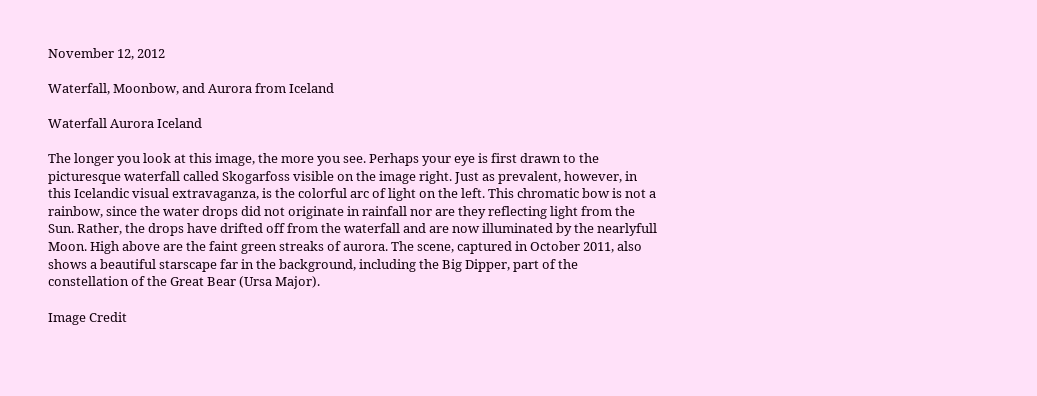November 12, 2012

Waterfall, Moonbow, and Aurora from Iceland

Waterfall Aurora Iceland

The longer you look at this image, the more you see. Perhaps your eye is first drawn to the picturesque waterfall called Skogarfoss visible on the image right. Just as prevalent, however, in this Icelandic visual extravaganza, is the colorful arc of light on the left. This chromatic bow is not a rainbow, since the water drops did not originate in rainfall nor are they reflecting light from the Sun. Rather, the drops have drifted off from the waterfall and are now illuminated by the nearlyfull Moon. High above are the faint green streaks of aurora. The scene, captured in October 2011, also shows a beautiful starscape far in the background, including the Big Dipper, part of the constellation of the Great Bear (Ursa Major).

Image Credit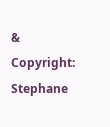& Copyright: Stephane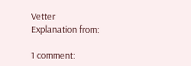Vetter
Explanation from:

1 comment: